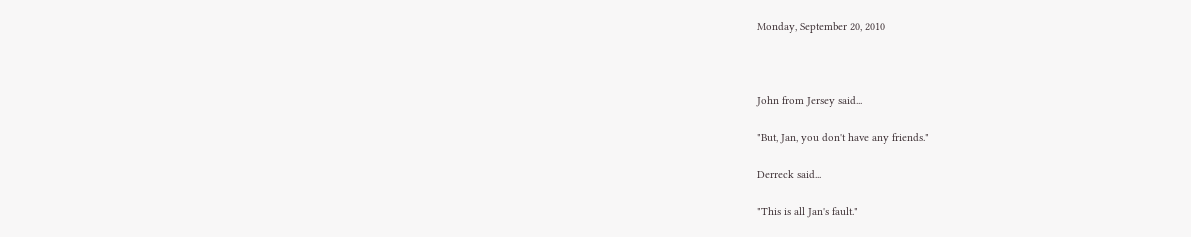Monday, September 20, 2010



John from Jersey said...

"But, Jan, you don't have any friends."

Derreck said...

"This is all Jan's fault."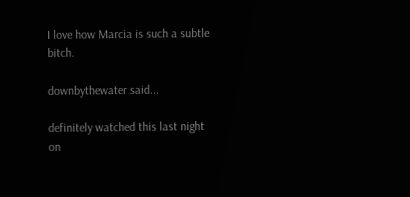I love how Marcia is such a subtle bitch.

downbythewater said...

definitely watched this last night on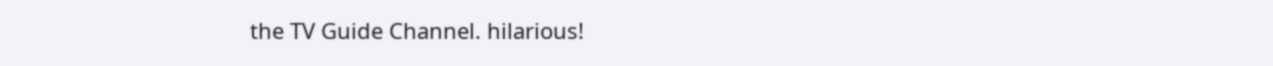the TV Guide Channel. hilarious!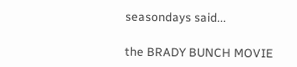seasondays said...

the BRADY BUNCH MOVIE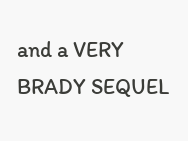and a VERY BRADY SEQUEL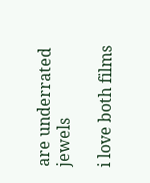are underrated jewels

i love both films